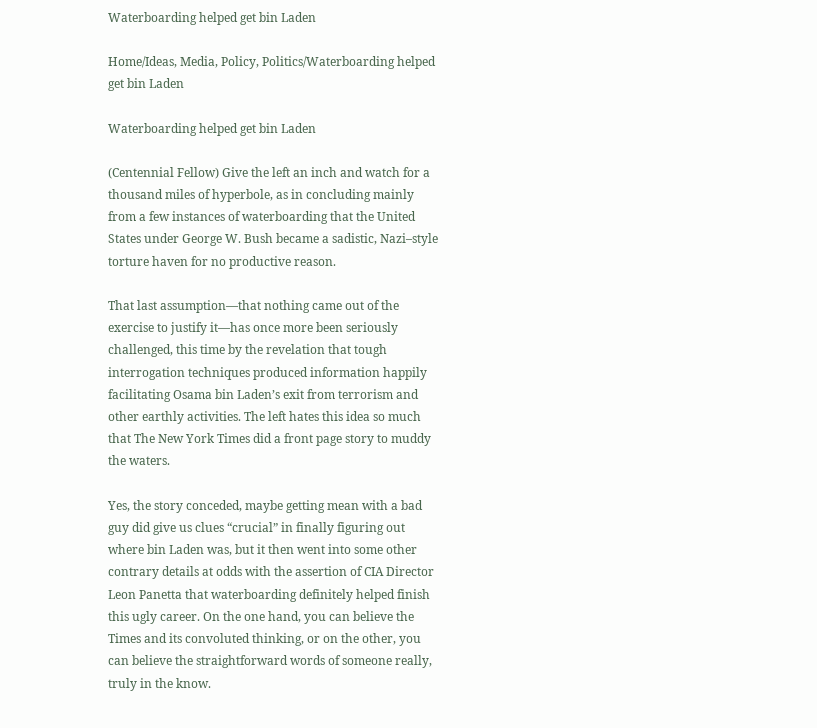Waterboarding helped get bin Laden

Home/Ideas, Media, Policy, Politics/Waterboarding helped get bin Laden

Waterboarding helped get bin Laden

(Centennial Fellow) Give the left an inch and watch for a thousand miles of hyperbole, as in concluding mainly from a few instances of waterboarding that the United States under George W. Bush became a sadistic, Nazi–style torture haven for no productive reason.

That last assumption—that nothing came out of the exercise to justify it—has once more been seriously challenged, this time by the revelation that tough interrogation techniques produced information happily facilitating Osama bin Laden’s exit from terrorism and other earthly activities. The left hates this idea so much that The New York Times did a front page story to muddy the waters.

Yes, the story conceded, maybe getting mean with a bad guy did give us clues “crucial” in finally figuring out where bin Laden was, but it then went into some other contrary details at odds with the assertion of CIA Director Leon Panetta that waterboarding definitely helped finish this ugly career. On the one hand, you can believe the Times and its convoluted thinking, or on the other, you can believe the straightforward words of someone really, truly in the know.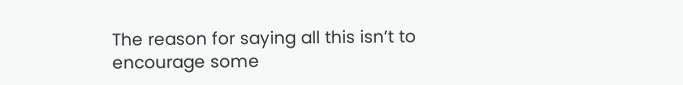The reason for saying all this isn’t to encourage some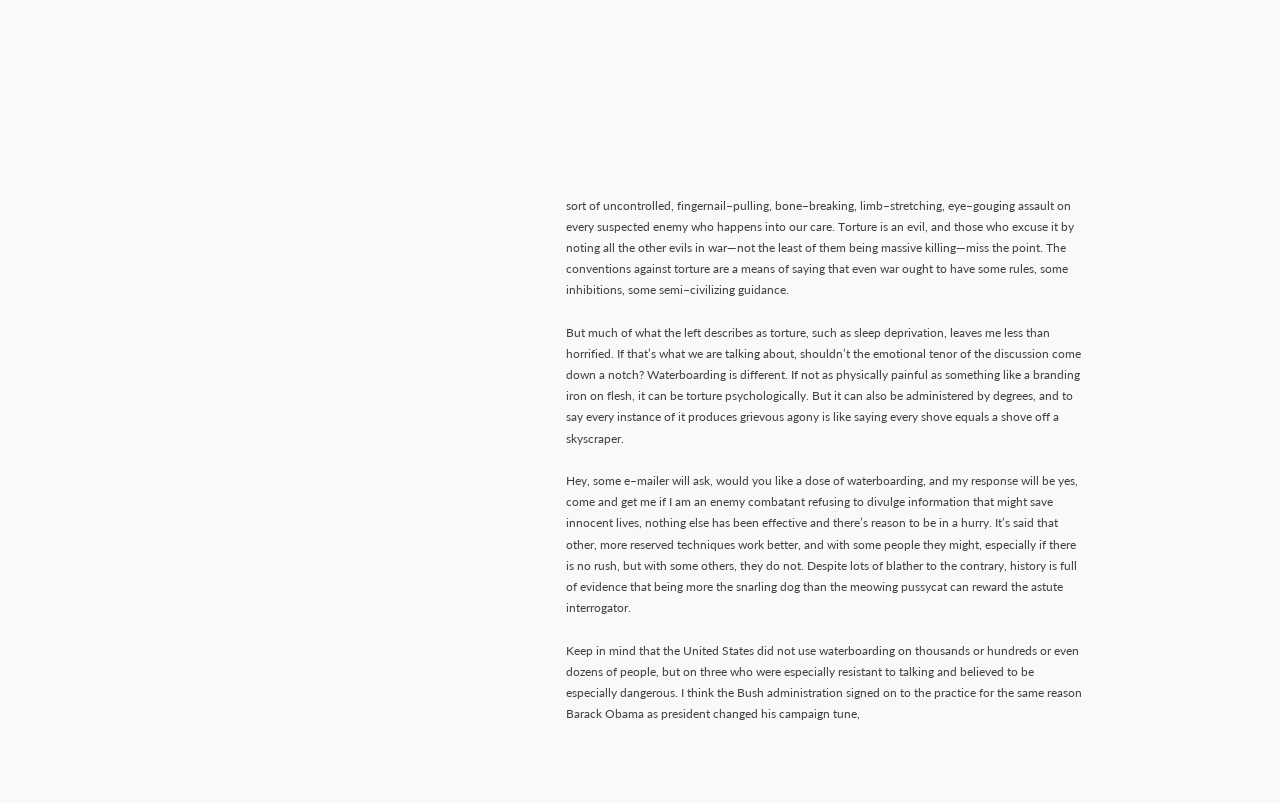sort of uncontrolled, fingernail–pulling, bone–breaking, limb–stretching, eye–gouging assault on every suspected enemy who happens into our care. Torture is an evil, and those who excuse it by noting all the other evils in war—not the least of them being massive killing—miss the point. The conventions against torture are a means of saying that even war ought to have some rules, some inhibitions, some semi–civilizing guidance.

But much of what the left describes as torture, such as sleep deprivation, leaves me less than horrified. If that’s what we are talking about, shouldn’t the emotional tenor of the discussion come down a notch? Waterboarding is different. If not as physically painful as something like a branding iron on flesh, it can be torture psychologically. But it can also be administered by degrees, and to say every instance of it produces grievous agony is like saying every shove equals a shove off a skyscraper.

Hey, some e–mailer will ask, would you like a dose of waterboarding, and my response will be yes, come and get me if I am an enemy combatant refusing to divulge information that might save innocent lives, nothing else has been effective and there’s reason to be in a hurry. It’s said that other, more reserved techniques work better, and with some people they might, especially if there is no rush, but with some others, they do not. Despite lots of blather to the contrary, history is full of evidence that being more the snarling dog than the meowing pussycat can reward the astute interrogator.

Keep in mind that the United States did not use waterboarding on thousands or hundreds or even dozens of people, but on three who were especially resistant to talking and believed to be especially dangerous. I think the Bush administration signed on to the practice for the same reason Barack Obama as president changed his campaign tune,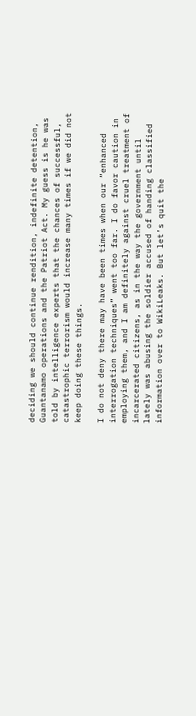deciding we should continue rendition, indefinite detention, Guantanamo operations and the Patriot Act. My guess is he was told by intelligence experts that the chances of successful, catastrophic terrorism would increase many times if we did not keep doing these things.

I do not deny there may have been times when our “enhanced interrogation techniques” went too far. I do favor caution in employing them, and I am definitely against cruel treatment of incarcerated citizens, as in the way the government until lately was abusing the soldier accused of handing classified information over to WikiLeaks. But let’s quit the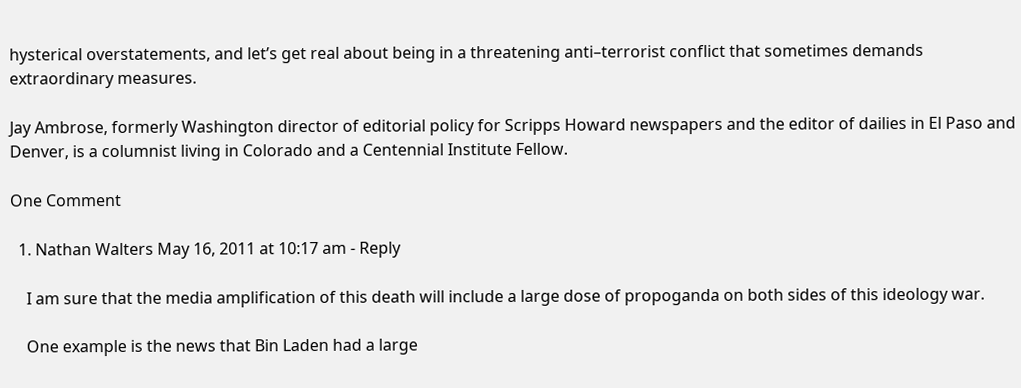hysterical overstatements, and let’s get real about being in a threatening anti–terrorist conflict that sometimes demands extraordinary measures.

Jay Ambrose, formerly Washington director of editorial policy for Scripps Howard newspapers and the editor of dailies in El Paso and Denver, is a columnist living in Colorado and a Centennial Institute Fellow.

One Comment

  1. Nathan Walters May 16, 2011 at 10:17 am - Reply

    I am sure that the media amplification of this death will include a large dose of propoganda on both sides of this ideology war.

    One example is the news that Bin Laden had a large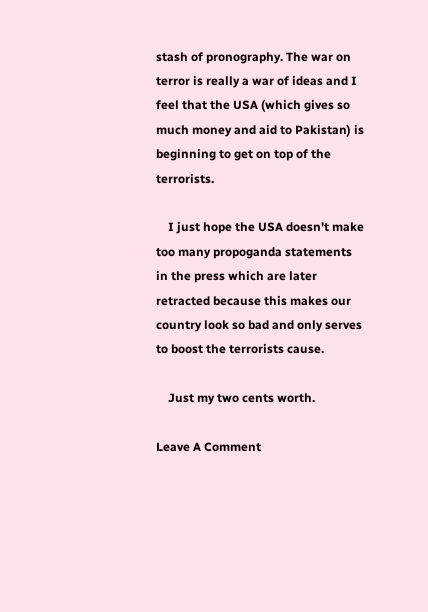stash of pronography. The war on terror is really a war of ideas and I feel that the USA (which gives so much money and aid to Pakistan) is beginning to get on top of the terrorists.

    I just hope the USA doesn't make too many propoganda statements in the press which are later retracted because this makes our country look so bad and only serves to boost the terrorists cause.

    Just my two cents worth.

Leave A Comment